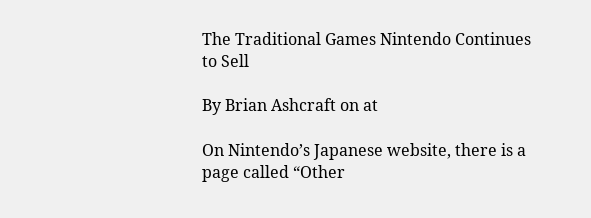The Traditional Games Nintendo Continues to Sell

By Brian Ashcraft on at

On Nintendo’s Japanese website, there is a page called “Other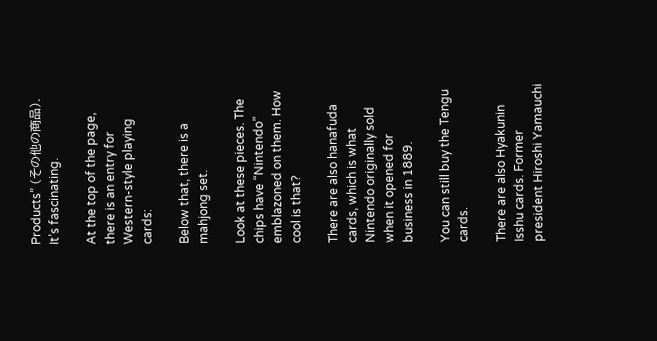Products” (その他の商品). It’s fascinating.

At the top of the page, there is an entry for Western-style playing cards:

Below that, there is a mahjong set.

Look at these pieces. The chips have “Nintendo” emblazoned on them. How cool is that?

There are also hanafuda cards, which is what Nintendo originally sold when it opened for business in 1889.

You can still buy the Tengu cards.

There are also Hyakunin Isshu cards. Former president Hiroshi Yamauchi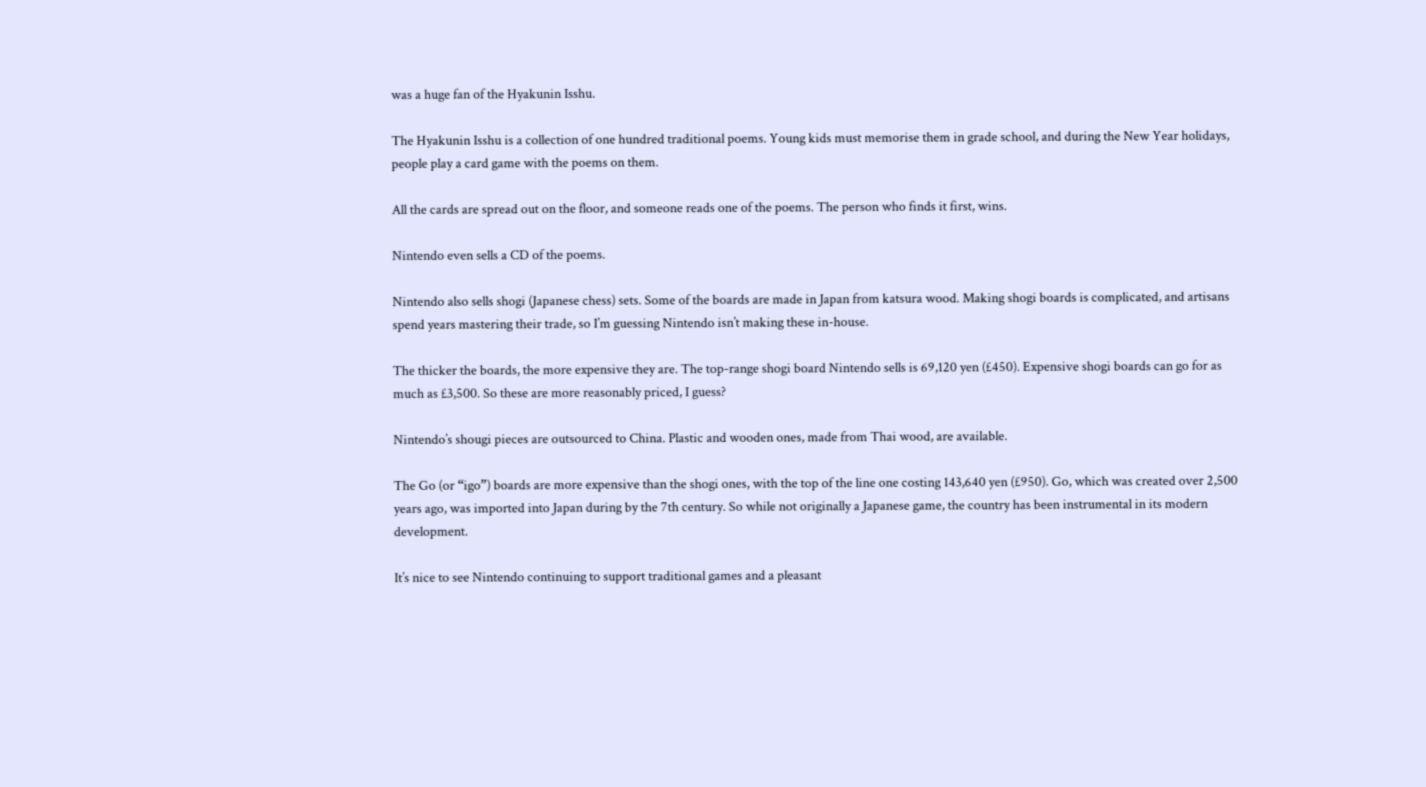was a huge fan of the Hyakunin Isshu.

The Hyakunin Isshu is a collection of one hundred traditional poems. Young kids must memorise them in grade school, and during the New Year holidays, people play a card game with the poems on them.

All the cards are spread out on the floor, and someone reads one of the poems. The person who finds it first, wins.

Nintendo even sells a CD of the poems.

Nintendo also sells shogi (Japanese chess) sets. Some of the boards are made in Japan from katsura wood. Making shogi boards is complicated, and artisans spend years mastering their trade, so I’m guessing Nintendo isn’t making these in-house.

The thicker the boards, the more expensive they are. The top-range shogi board Nintendo sells is 69,120 yen (£450). Expensive shogi boards can go for as much as £3,500. So these are more reasonably priced, I guess?

Nintendo’s shougi pieces are outsourced to China. Plastic and wooden ones, made from Thai wood, are available.

The Go (or “igo”) boards are more expensive than the shogi ones, with the top of the line one costing 143,640 yen (£950). Go, which was created over 2,500 years ago, was imported into Japan during by the 7th century. So while not originally a Japanese game, the country has been instrumental in its modern development.

It’s nice to see Nintendo continuing to support traditional games and a pleasant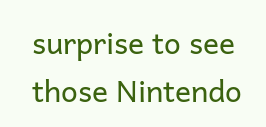surprise to see those Nintendo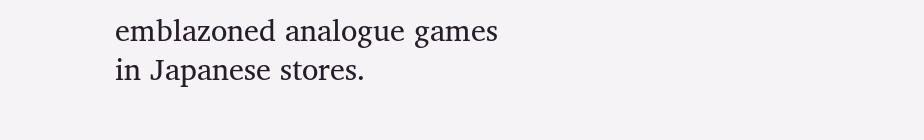emblazoned analogue games in Japanese stores.